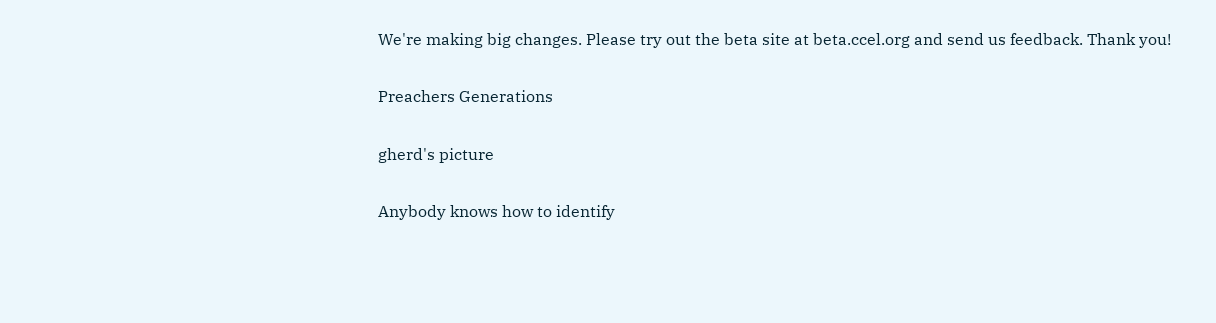We're making big changes. Please try out the beta site at beta.ccel.org and send us feedback. Thank you!

Preachers Generations

gherd's picture

Anybody knows how to identify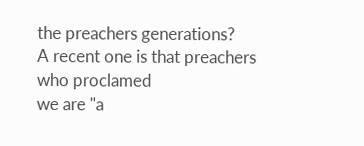the preachers generations?
A recent one is that preachers who proclamed
we are "a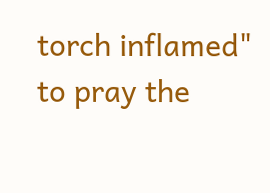torch inflamed" to pray the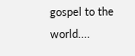gospel to the world....